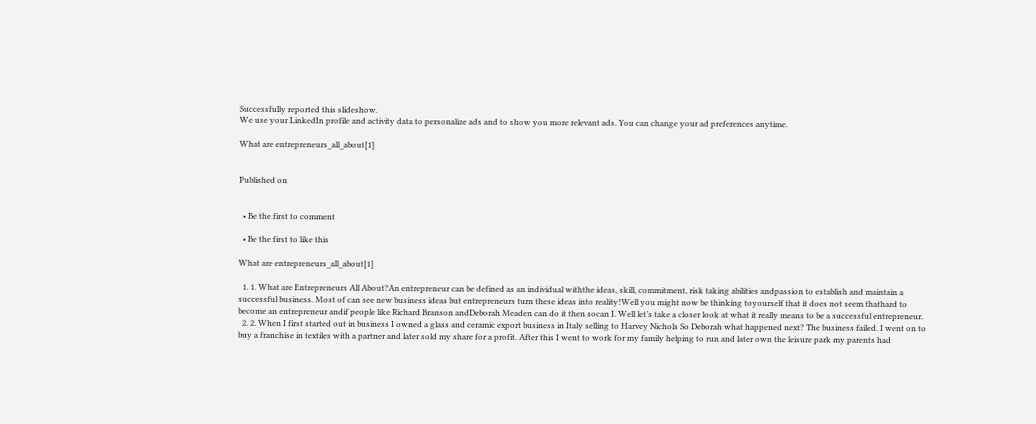Successfully reported this slideshow.
We use your LinkedIn profile and activity data to personalize ads and to show you more relevant ads. You can change your ad preferences anytime.

What are entrepreneurs_all_about[1]


Published on


  • Be the first to comment

  • Be the first to like this

What are entrepreneurs_all_about[1]

  1. 1. What are Entrepreneurs All About?An entrepreneur can be defined as an individual withthe ideas, skill, commitment, risk taking abilities andpassion to establish and maintain a successful business. Most of can see new business ideas but entrepreneurs turn these ideas into reality!Well you might now be thinking toyourself that it does not seem thathard to become an entrepreneur andif people like Richard Branson andDeborah Meaden can do it then socan I. Well let’s take a closer look at what it really means to be a successful entrepreneur.
  2. 2. When I first started out in business I owned a glass and ceramic export business in Italy selling to Harvey Nichols So Deborah what happened next? The business failed. I went on to buy a franchise in textiles with a partner and later sold my share for a profit. After this I went to work for my family helping to run and later own the leisure park my parents had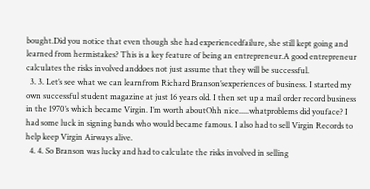bought.Did you notice that even though she had experiencedfailure, she still kept going and learned from hermistakes? This is a key feature of being an entrepreneur.A good entrepreneur calculates the risks involved anddoes not just assume that they will be successful.
  3. 3. Let’s see what we can learnfrom Richard Branson’sexperiences of business. I started my own successful student magazine at just 16 years old. I then set up a mail order record business in the 1970’s which became Virgin. I’m worth aboutOhh nice.....whatproblems did youface? I had some luck in signing bands who would became famous. I also had to sell Virgin Records to help keep Virgin Airways alive.
  4. 4. So Branson was lucky and had to calculate the risks involved in selling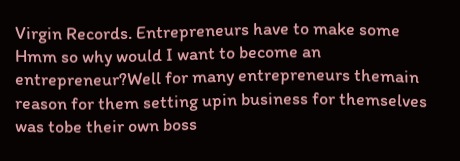Virgin Records. Entrepreneurs have to make some Hmm so why would I want to become an entrepreneur?Well for many entrepreneurs themain reason for them setting upin business for themselves was tobe their own boss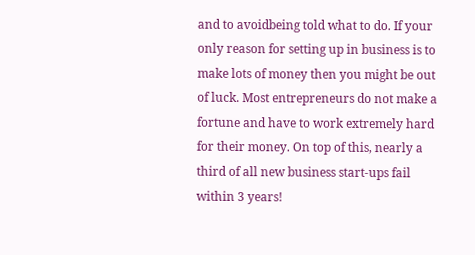and to avoidbeing told what to do. If your only reason for setting up in business is to make lots of money then you might be out of luck. Most entrepreneurs do not make a fortune and have to work extremely hard for their money. On top of this, nearly a third of all new business start-ups fail within 3 years!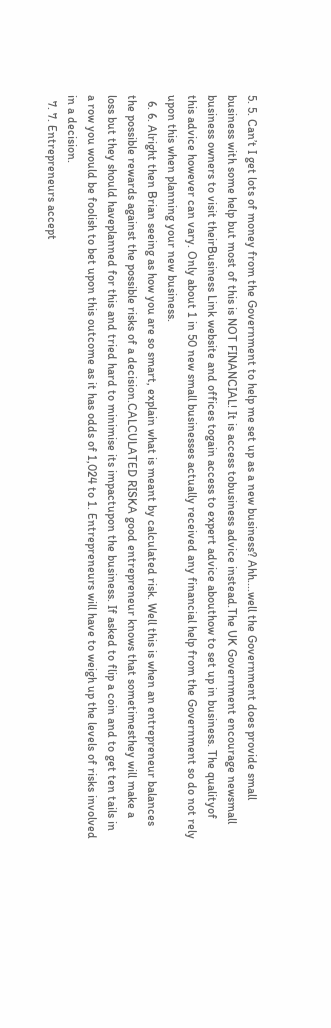5. 5. Can’t I get lots of money from the Government to help me set up as a new business? Ahh....well the Government does provide small business with some help but most of this is NOT FINANCIAL! It is access tobusiness advice instead.The UK Government encourage newsmall business owners to visit theirBusiness Link website and offices togain access to expert advice abouthow to set up in business. The qualityof this advice however can vary. Only about 1 in 50 new small businesses actually received any financial help from the Government so do not rely upon this when planning your new business.
  6. 6. Alright then Brian seeing as how you are so smart, explain what is meant by calculated risk. Well this is when an entrepreneur balances the possible rewards against the possible risks of a decision.CALCULATED RISKA good entrepreneur knows that sometimesthey will make a loss but they should haveplanned for this and tried hard to minimise its impactupon the business. If asked to flip a coin and to get ten tails in a row you would be foolish to bet upon this outcome as it has odds of 1,024 to 1. Entrepreneurs will have to weigh up the levels of risks involved in a decision.
  7. 7. Entrepreneurs accept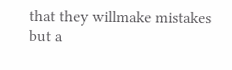that they willmake mistakes but a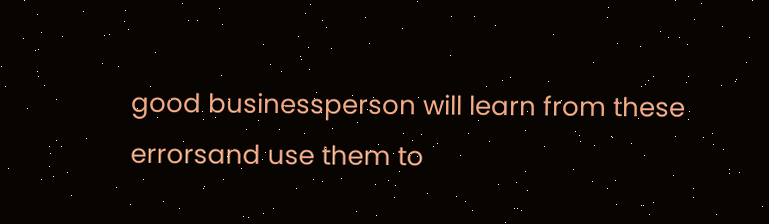good businessperson will learn from these errorsand use them to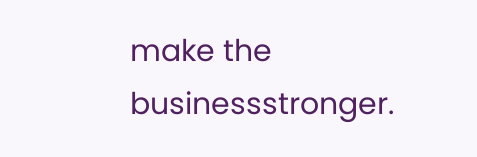make the businessstronger.